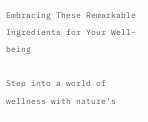Embracing These Remarkable Ingredients for Your Well-being

Step into a world of wellness with nature’s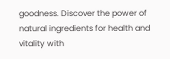goodness. Discover the power of natural ingredients for health and vitality with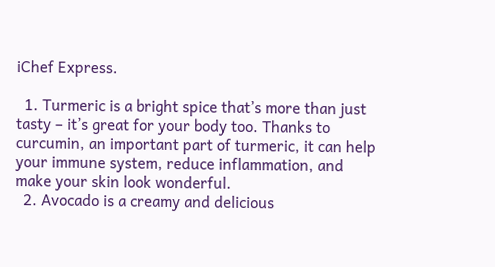iChef Express.

  1. Turmeric is a bright spice that’s more than just tasty – it’s great for your body too. Thanks to curcumin, an important part of turmeric, it can help your immune system, reduce inflammation, and make your skin look wonderful.
  2. Avocado is a creamy and delicious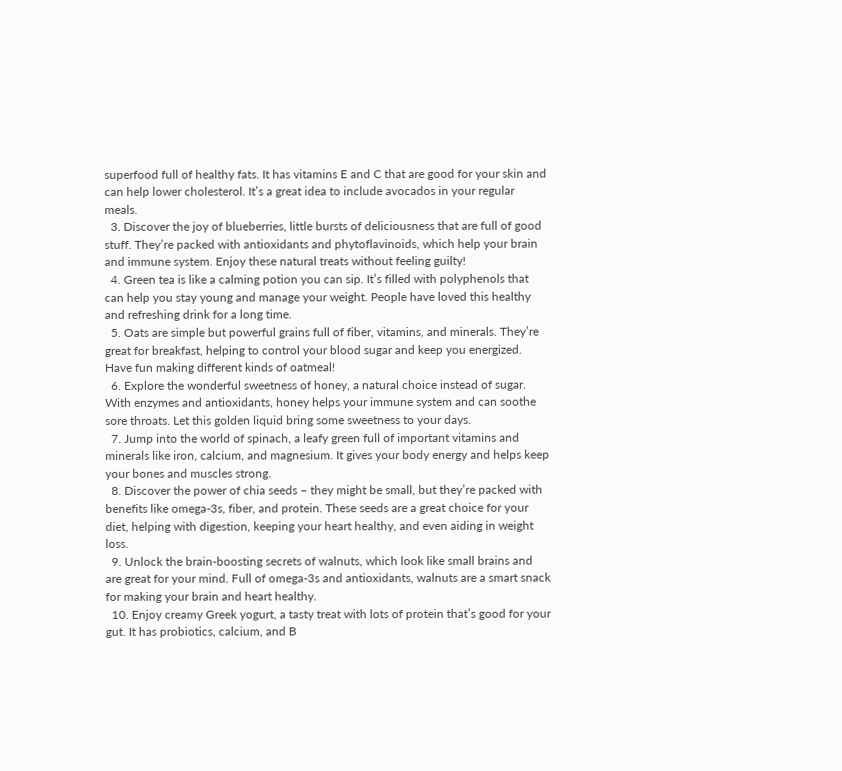superfood full of healthy fats. It has vitamins E and C that are good for your skin and can help lower cholesterol. It’s a great idea to include avocados in your regular meals.
  3. Discover the joy of blueberries, little bursts of deliciousness that are full of good stuff. They’re packed with antioxidants and phytoflavinoids, which help your brain and immune system. Enjoy these natural treats without feeling guilty!
  4. Green tea is like a calming potion you can sip. It’s filled with polyphenols that can help you stay young and manage your weight. People have loved this healthy and refreshing drink for a long time.
  5. Oats are simple but powerful grains full of fiber, vitamins, and minerals. They’re great for breakfast, helping to control your blood sugar and keep you energized. Have fun making different kinds of oatmeal!
  6. Explore the wonderful sweetness of honey, a natural choice instead of sugar. With enzymes and antioxidants, honey helps your immune system and can soothe sore throats. Let this golden liquid bring some sweetness to your days.
  7. Jump into the world of spinach, a leafy green full of important vitamins and minerals like iron, calcium, and magnesium. It gives your body energy and helps keep your bones and muscles strong.
  8. Discover the power of chia seeds – they might be small, but they’re packed with benefits like omega-3s, fiber, and protein. These seeds are a great choice for your diet, helping with digestion, keeping your heart healthy, and even aiding in weight loss.
  9. Unlock the brain-boosting secrets of walnuts, which look like small brains and are great for your mind. Full of omega-3s and antioxidants, walnuts are a smart snack for making your brain and heart healthy.
  10. Enjoy creamy Greek yogurt, a tasty treat with lots of protein that’s good for your gut. It has probiotics, calcium, and B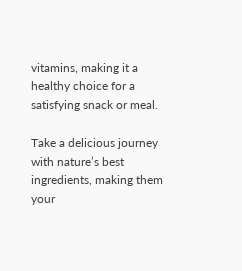vitamins, making it a healthy choice for a satisfying snack or meal.

Take a delicious journey with nature’s best ingredients, making them your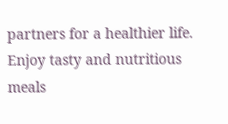partners for a healthier life. Enjoy tasty and nutritious meals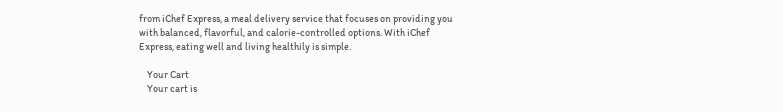from iChef Express, a meal delivery service that focuses on providing you with balanced, flavorful, and calorie-controlled options. With iChef Express, eating well and living healthily is simple.

    Your Cart
    Your cart is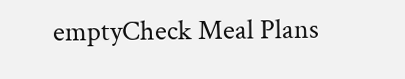emptyCheck Meal Plans